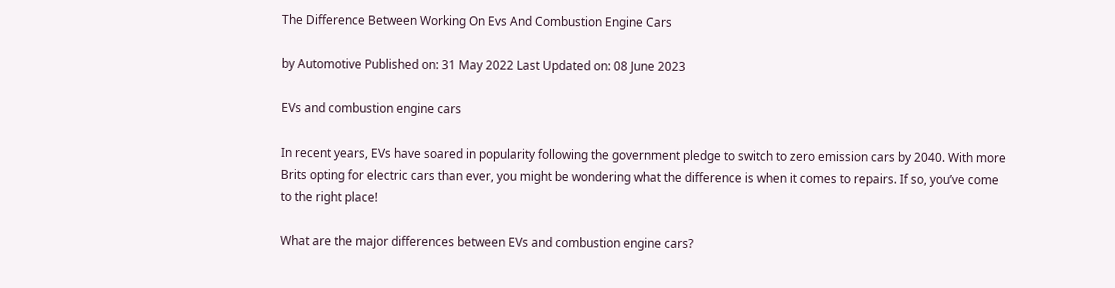The Difference Between Working On Evs And Combustion Engine Cars

by Automotive Published on: 31 May 2022 Last Updated on: 08 June 2023

EVs and combustion engine cars

In recent years, EVs have soared in popularity following the government pledge to switch to zero emission cars by 2040. With more Brits opting for electric cars than ever, you might be wondering what the difference is when it comes to repairs. If so, you’ve come to the right place!

What are the major differences between EVs and combustion engine cars?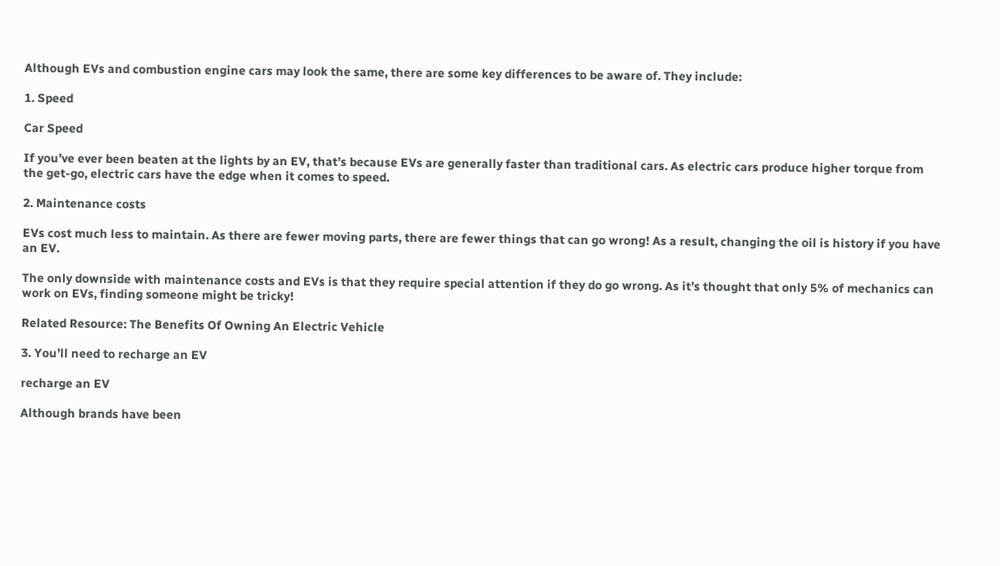Although EVs and combustion engine cars may look the same, there are some key differences to be aware of. They include:

1. Speed

Car Speed

If you’ve ever been beaten at the lights by an EV, that’s because EVs are generally faster than traditional cars. As electric cars produce higher torque from the get-go, electric cars have the edge when it comes to speed.

2. Maintenance costs

EVs cost much less to maintain. As there are fewer moving parts, there are fewer things that can go wrong! As a result, changing the oil is history if you have an EV.

The only downside with maintenance costs and EVs is that they require special attention if they do go wrong. As it’s thought that only 5% of mechanics can work on EVs, finding someone might be tricky!

Related Resource: The Benefits Of Owning An Electric Vehicle

3. You’ll need to recharge an EV

recharge an EV

Although brands have been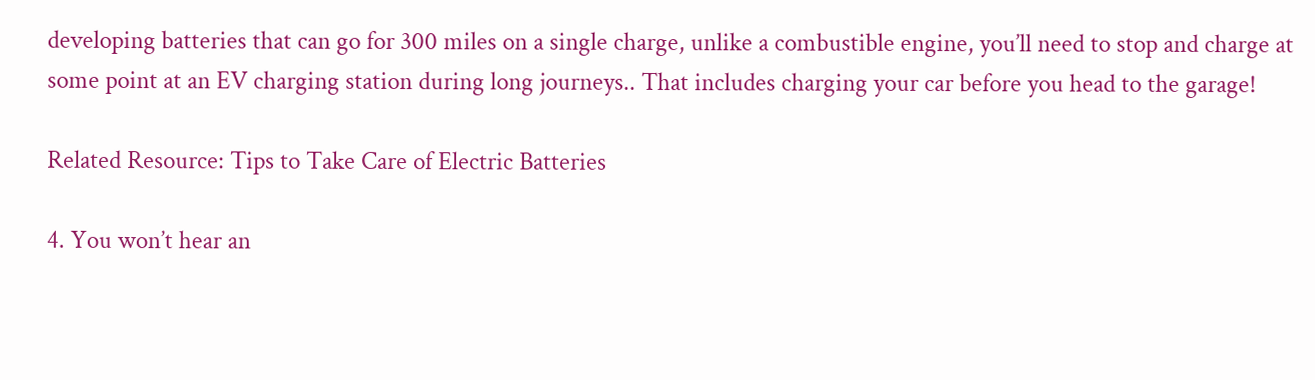developing batteries that can go for 300 miles on a single charge, unlike a combustible engine, you’ll need to stop and charge at some point at an EV charging station during long journeys.. That includes charging your car before you head to the garage!

Related Resource: Tips to Take Care of Electric Batteries

4. You won’t hear an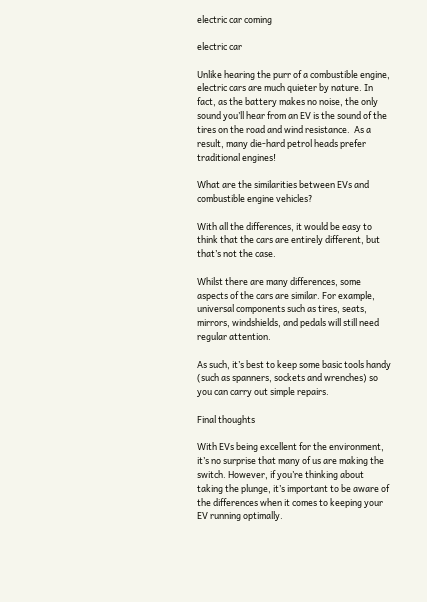electric car coming

electric car

Unlike hearing the purr of a combustible engine, electric cars are much quieter by nature. In fact, as the battery makes no noise, the only sound you’ll hear from an EV is the sound of the tires on the road and wind resistance.  As a result, many die-hard petrol heads prefer traditional engines!

What are the similarities between EVs and combustible engine vehicles?

With all the differences, it would be easy to think that the cars are entirely different, but that’s not the case.

Whilst there are many differences, some aspects of the cars are similar. For example, universal components such as tires, seats, mirrors, windshields, and pedals will still need regular attention.

As such, it’s best to keep some basic tools handy (such as spanners, sockets and wrenches) so you can carry out simple repairs.

Final thoughts

With EVs being excellent for the environment, it’s no surprise that many of us are making the switch. However, if you’re thinking about taking the plunge, it’s important to be aware of the differences when it comes to keeping your EV running optimally.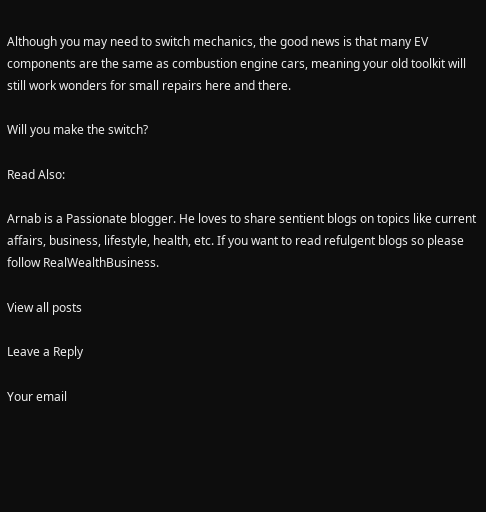Although you may need to switch mechanics, the good news is that many EV components are the same as combustion engine cars, meaning your old toolkit will still work wonders for small repairs here and there.

Will you make the switch?

Read Also:

Arnab is a Passionate blogger. He loves to share sentient blogs on topics like current affairs, business, lifestyle, health, etc. If you want to read refulgent blogs so please follow RealWealthBusiness.

View all posts

Leave a Reply

Your email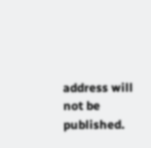address will not be published.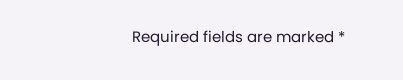Required fields are marked *